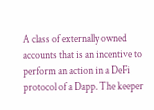A class of externally owned accounts that is an incentive to perform an action in a DeFi protocol of a Dapp. The keeper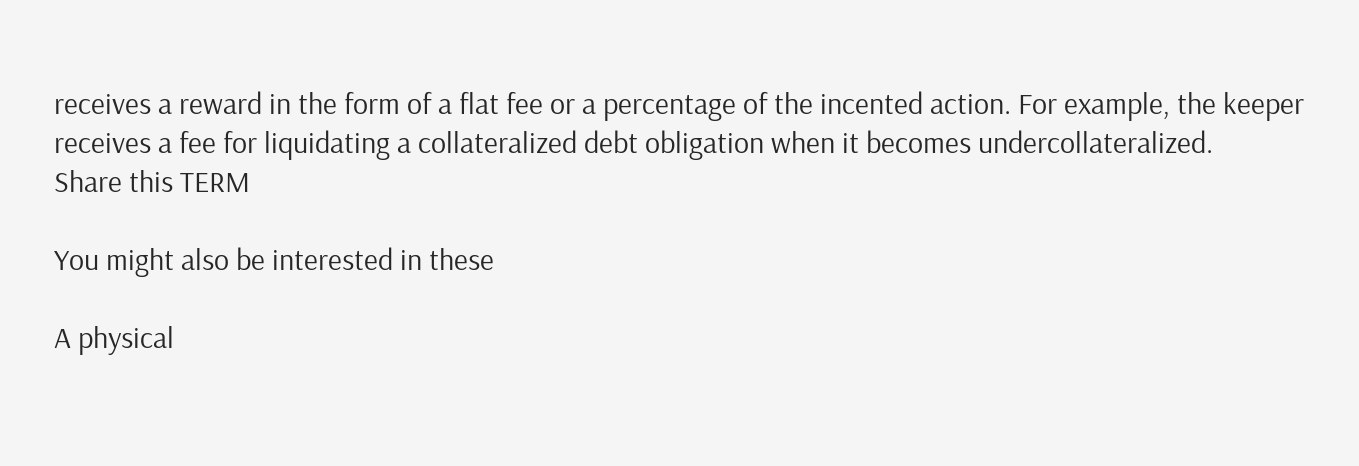receives a reward in the form of a flat fee or a percentage of the incented action. For example, the keeper receives a fee for liquidating a collateralized debt obligation when it becomes undercollateralized.
Share this TERM

You might also be interested in these

A physical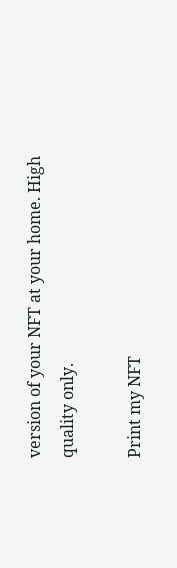version of your NFT at your home. High quality only.

Print my NFT